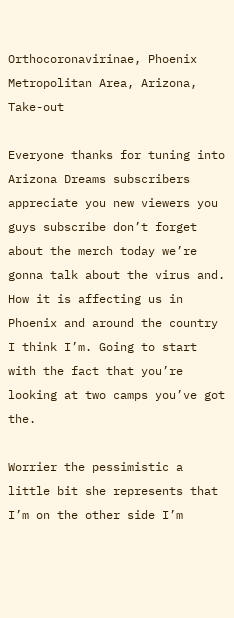Orthocoronavirinae, Phoenix Metropolitan Area, Arizona, Take-out

Everyone thanks for tuning into Arizona Dreams subscribers appreciate you new viewers you guys subscribe don’t forget about the merch today we’re gonna talk about the virus and. How it is affecting us in Phoenix and around the country I think I’m. Going to start with the fact that you’re looking at two camps you’ve got the.

Worrier the pessimistic a little bit she represents that I’m on the other side I’m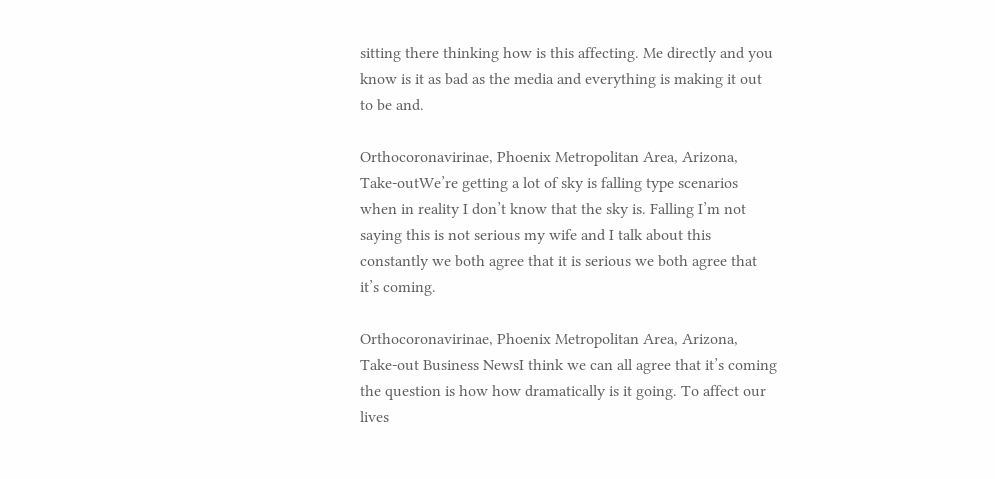sitting there thinking how is this affecting. Me directly and you know is it as bad as the media and everything is making it out to be and.

Orthocoronavirinae, Phoenix Metropolitan Area, Arizona, Take-outWe’re getting a lot of sky is falling type scenarios when in reality I don’t know that the sky is. Falling I’m not saying this is not serious my wife and I talk about this constantly we both agree that it is serious we both agree that it’s coming.

Orthocoronavirinae, Phoenix Metropolitan Area, Arizona, Take-out Business NewsI think we can all agree that it’s coming the question is how how dramatically is it going. To affect our lives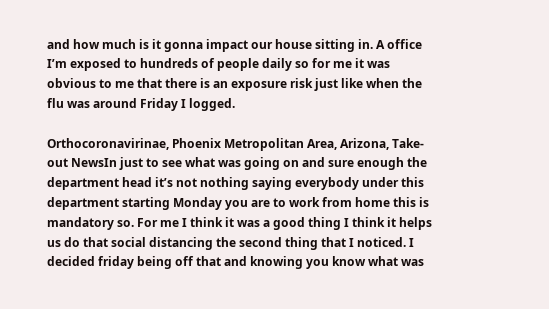and how much is it gonna impact our house sitting in. A office I’m exposed to hundreds of people daily so for me it was obvious to me that there is an exposure risk just like when the flu was around Friday I logged.

Orthocoronavirinae, Phoenix Metropolitan Area, Arizona, Take-out NewsIn just to see what was going on and sure enough the department head it’s not nothing saying everybody under this department starting Monday you are to work from home this is mandatory so. For me I think it was a good thing I think it helps us do that social distancing the second thing that I noticed. I decided friday being off that and knowing you know what was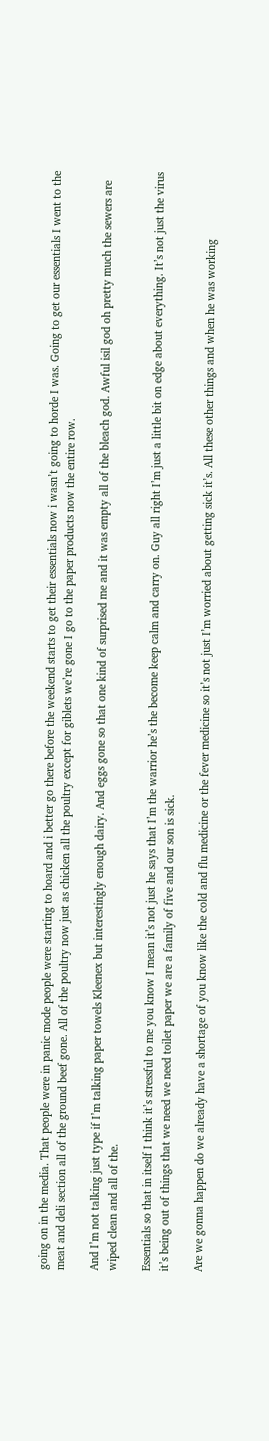going on in the media. That people were in panic mode people were starting to hoard and i better go there before the weekend starts to get their essentials now i wasn’t going to horde I was. Going to get our essentials I went to the meat and deli section all of the ground beef gone. All of the poultry now just as chicken all the poultry except for giblets we’re gone I go to the paper products now the entire row.

And I’m not talking just type if I’m talking paper towels Kleenex but interestingly enough dairy. And eggs gone so that one kind of surprised me and it was empty all of the bleach god. Awful isil god oh pretty much the sewers are wiped clean and all of the.

Essentials so that in itself I think it’s stressful to me you know I mean it’s not just he says that I’m the warrior he’s the become keep calm and carry on. Guy all right I’m just a little bit on edge about everything. It’s not just the virus it’s being out of things that we need we need toilet paper we are a family of five and our son is sick.

Are we gonna happen do we already have a shortage of you know like the cold and flu medicine or the fever medicine so it’s not just I’m worried about getting sick it’s. All these other things and when he was working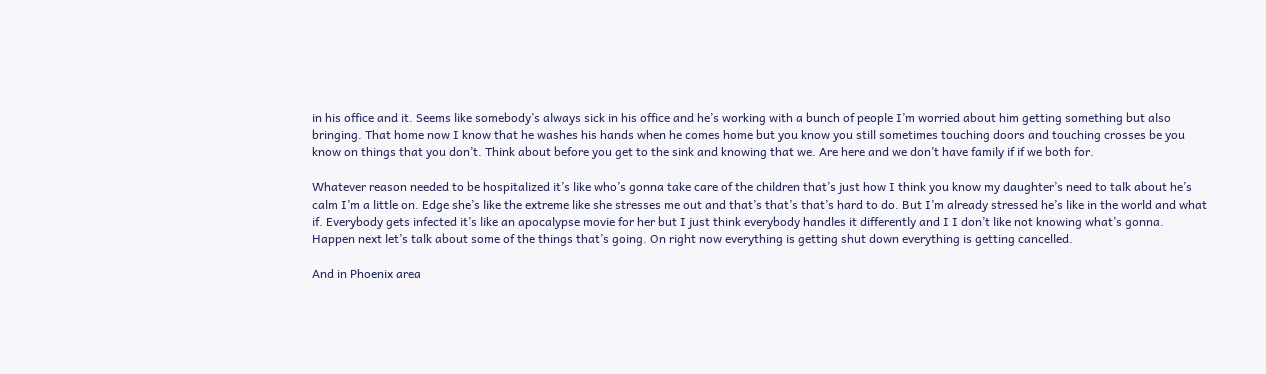in his office and it. Seems like somebody’s always sick in his office and he’s working with a bunch of people I’m worried about him getting something but also bringing. That home now I know that he washes his hands when he comes home but you know you still sometimes touching doors and touching crosses be you know on things that you don’t. Think about before you get to the sink and knowing that we. Are here and we don’t have family if if we both for.

Whatever reason needed to be hospitalized it’s like who’s gonna take care of the children that’s just how I think you know my daughter’s need to talk about he’s calm I’m a little on. Edge she’s like the extreme like she stresses me out and that’s that’s that’s hard to do. But I’m already stressed he’s like in the world and what if. Everybody gets infected it’s like an apocalypse movie for her but I just think everybody handles it differently and I I don’t like not knowing what’s gonna. Happen next let’s talk about some of the things that’s going. On right now everything is getting shut down everything is getting cancelled.

And in Phoenix area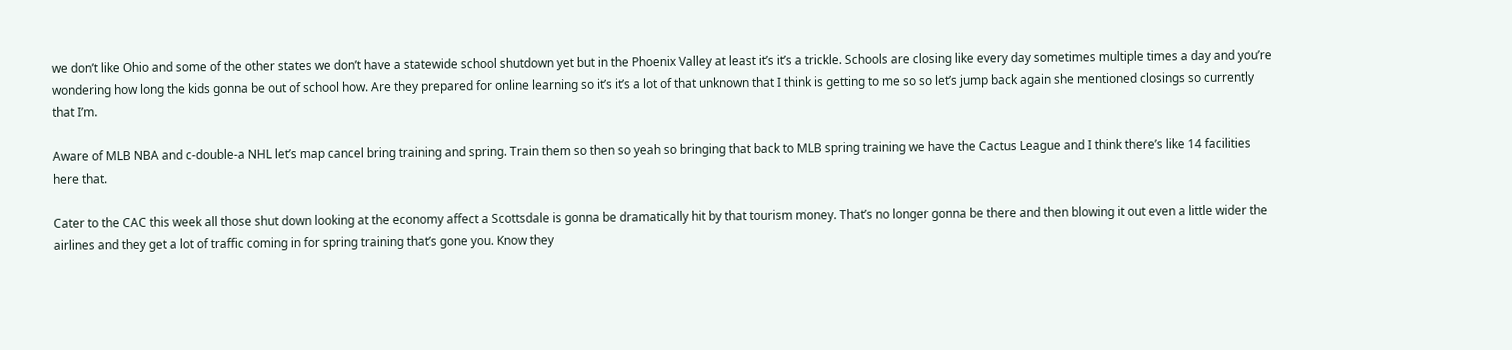we don’t like Ohio and some of the other states we don’t have a statewide school shutdown yet but in the Phoenix Valley at least it’s it’s a trickle. Schools are closing like every day sometimes multiple times a day and you’re wondering how long the kids gonna be out of school how. Are they prepared for online learning so it’s it’s a lot of that unknown that I think is getting to me so so let’s jump back again she mentioned closings so currently that I’m.

Aware of MLB NBA and c-double-a NHL let’s map cancel bring training and spring. Train them so then so yeah so bringing that back to MLB spring training we have the Cactus League and I think there’s like 14 facilities here that.

Cater to the CAC this week all those shut down looking at the economy affect a Scottsdale is gonna be dramatically hit by that tourism money. That’s no longer gonna be there and then blowing it out even a little wider the airlines and they get a lot of traffic coming in for spring training that’s gone you. Know they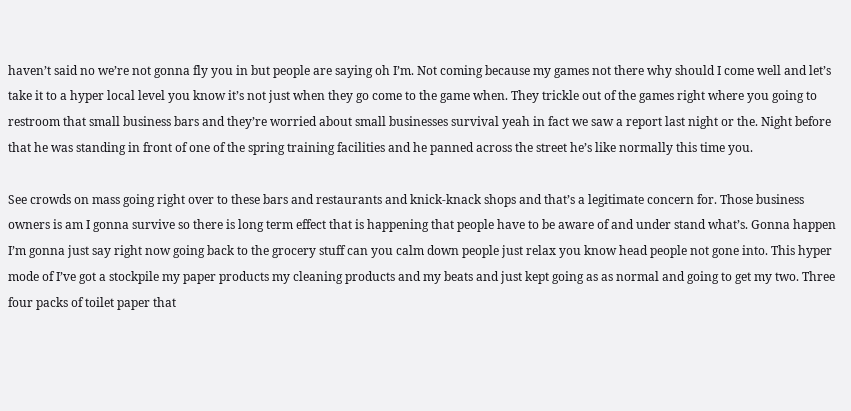haven’t said no we’re not gonna fly you in but people are saying oh I’m. Not coming because my games not there why should I come well and let’s take it to a hyper local level you know it’s not just when they go come to the game when. They trickle out of the games right where you going to restroom that small business bars and they’re worried about small businesses survival yeah in fact we saw a report last night or the. Night before that he was standing in front of one of the spring training facilities and he panned across the street he’s like normally this time you.

See crowds on mass going right over to these bars and restaurants and knick-knack shops and that’s a legitimate concern for. Those business owners is am I gonna survive so there is long term effect that is happening that people have to be aware of and under stand what’s. Gonna happen I’m gonna just say right now going back to the grocery stuff can you calm down people just relax you know head people not gone into. This hyper mode of I’ve got a stockpile my paper products my cleaning products and my beats and just kept going as as normal and going to get my two. Three four packs of toilet paper that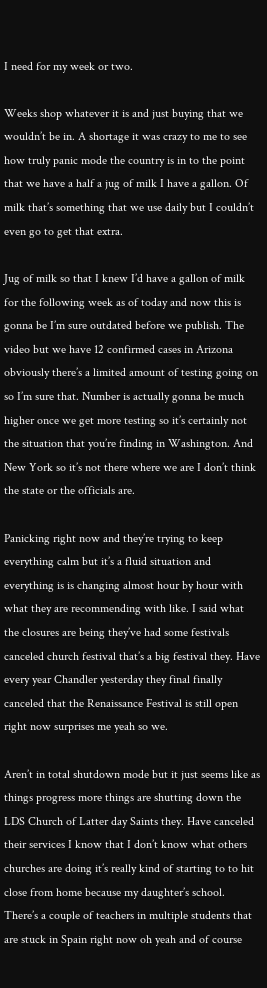I need for my week or two.

Weeks shop whatever it is and just buying that we wouldn’t be in. A shortage it was crazy to me to see how truly panic mode the country is in to the point that we have a half a jug of milk I have a gallon. Of milk that’s something that we use daily but I couldn’t even go to get that extra.

Jug of milk so that I knew I’d have a gallon of milk for the following week as of today and now this is gonna be I’m sure outdated before we publish. The video but we have 12 confirmed cases in Arizona obviously there’s a limited amount of testing going on so I’m sure that. Number is actually gonna be much higher once we get more testing so it’s certainly not the situation that you’re finding in Washington. And New York so it’s not there where we are I don’t think the state or the officials are.

Panicking right now and they’re trying to keep everything calm but it’s a fluid situation and everything is is changing almost hour by hour with what they are recommending with like. I said what the closures are being they’ve had some festivals canceled church festival that’s a big festival they. Have every year Chandler yesterday they final finally canceled that the Renaissance Festival is still open right now surprises me yeah so we.

Aren’t in total shutdown mode but it just seems like as things progress more things are shutting down the LDS Church of Latter day Saints they. Have canceled their services I know that I don’t know what others churches are doing it’s really kind of starting to to hit close from home because my daughter’s school. There’s a couple of teachers in multiple students that are stuck in Spain right now oh yeah and of course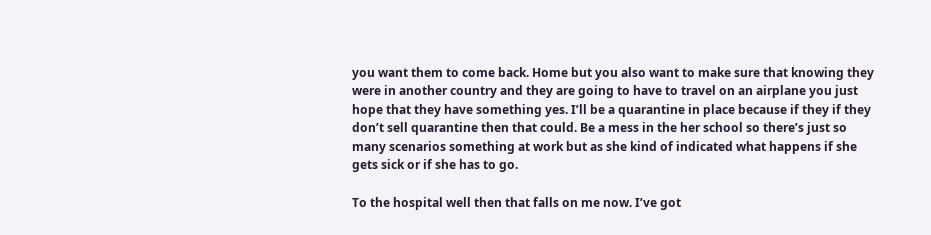you want them to come back. Home but you also want to make sure that knowing they were in another country and they are going to have to travel on an airplane you just hope that they have something yes. I’ll be a quarantine in place because if they if they don’t sell quarantine then that could. Be a mess in the her school so there’s just so many scenarios something at work but as she kind of indicated what happens if she gets sick or if she has to go.

To the hospital well then that falls on me now. I’ve got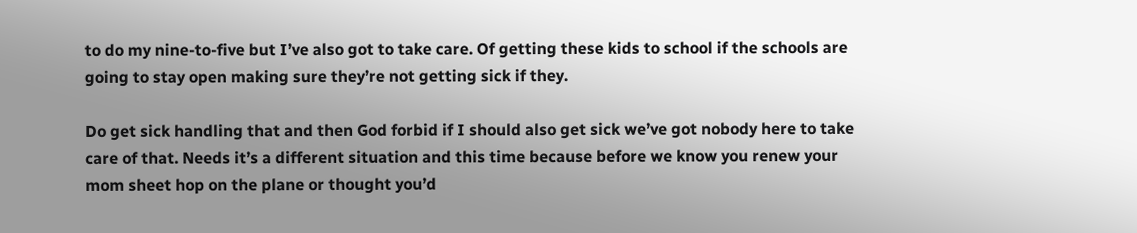to do my nine-to-five but I’ve also got to take care. Of getting these kids to school if the schools are going to stay open making sure they’re not getting sick if they.

Do get sick handling that and then God forbid if I should also get sick we’ve got nobody here to take care of that. Needs it’s a different situation and this time because before we know you renew your mom sheet hop on the plane or thought you’d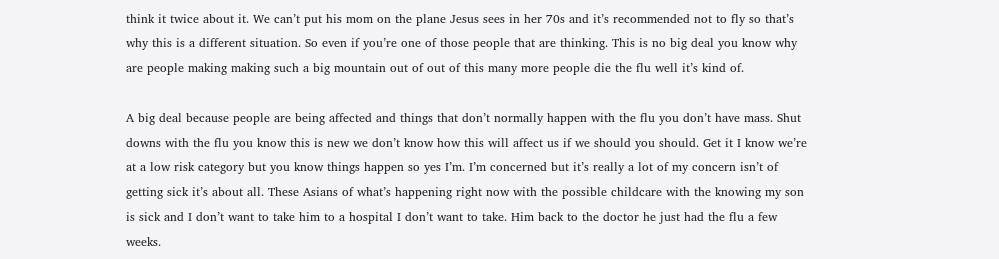think it twice about it. We can’t put his mom on the plane Jesus sees in her 70s and it’s recommended not to fly so that’s why this is a different situation. So even if you’re one of those people that are thinking. This is no big deal you know why are people making making such a big mountain out of out of this many more people die the flu well it’s kind of.

A big deal because people are being affected and things that don’t normally happen with the flu you don’t have mass. Shut downs with the flu you know this is new we don’t know how this will affect us if we should you should. Get it I know we’re at a low risk category but you know things happen so yes I’m. I’m concerned but it’s really a lot of my concern isn’t of getting sick it’s about all. These Asians of what’s happening right now with the possible childcare with the knowing my son is sick and I don’t want to take him to a hospital I don’t want to take. Him back to the doctor he just had the flu a few weeks.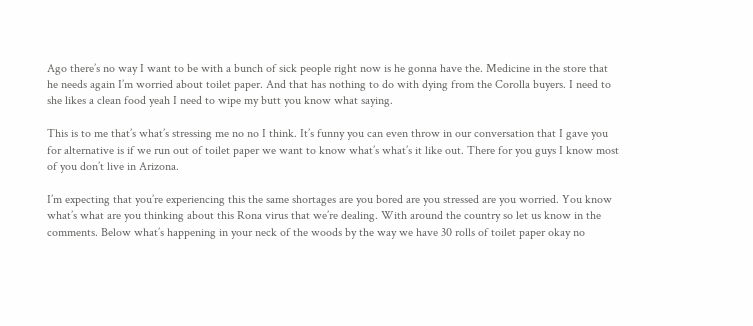Ago there’s no way I want to be with a bunch of sick people right now is he gonna have the. Medicine in the store that he needs again I’m worried about toilet paper. And that has nothing to do with dying from the Corolla buyers. I need to she likes a clean food yeah I need to wipe my butt you know what saying.

This is to me that’s what’s stressing me no no I think. It’s funny you can even throw in our conversation that I gave you for alternative is if we run out of toilet paper we want to know what’s what’s it like out. There for you guys I know most of you don’t live in Arizona.

I’m expecting that you’re experiencing this the same shortages are you bored are you stressed are you worried. You know what’s what are you thinking about this Rona virus that we’re dealing. With around the country so let us know in the comments. Below what’s happening in your neck of the woods by the way we have 30 rolls of toilet paper okay no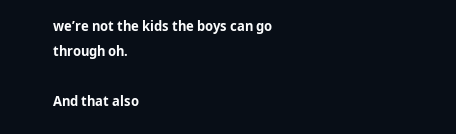we’re not the kids the boys can go through oh.

And that also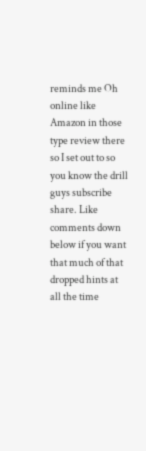reminds me Oh online like Amazon in those type review there so I set out to so you know the drill guys subscribe share. Like comments down below if you want that much of that dropped hints at all the time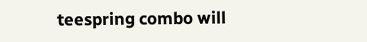teespring combo will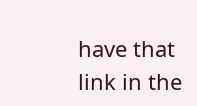have that link in the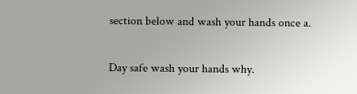section below and wash your hands once a.

Day safe wash your hands why.